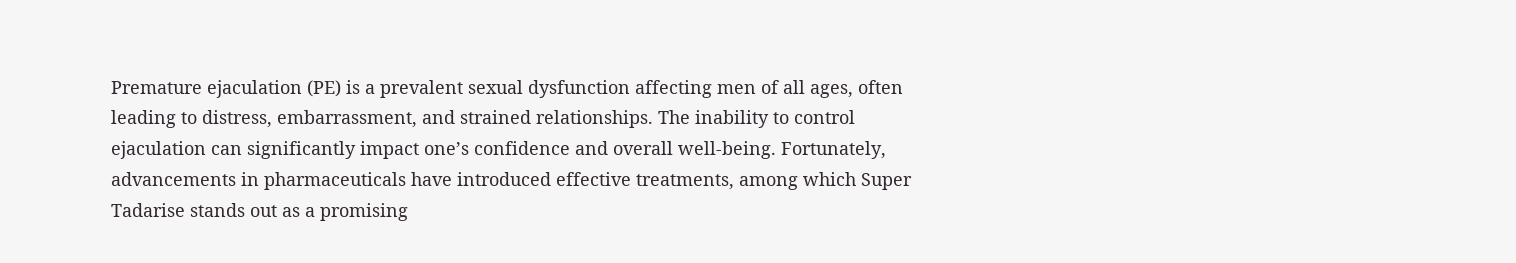Premature ejaculation (PE) is a prevalent sexual dysfunction affecting men of all ages, often leading to distress, embarrassment, and strained relationships. The inability to control ejaculation can significantly impact one’s confidence and overall well-being. Fortunately, advancements in pharmaceuticals have introduced effective treatments, among which Super Tadarise stands out as a promising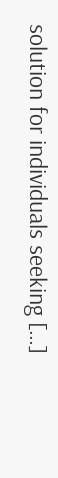solution for individuals seeking […]